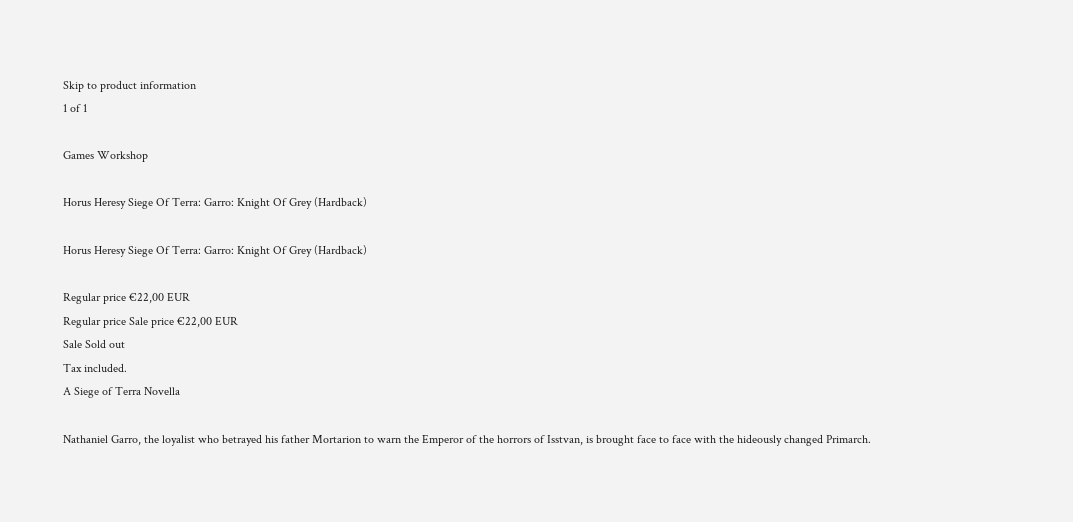Skip to product information
1 of 1

Games Workshop

Horus Heresy Siege Of Terra: Garro: Knight Of Grey (Hardback)

Horus Heresy Siege Of Terra: Garro: Knight Of Grey (Hardback)

Regular price €22,00 EUR
Regular price Sale price €22,00 EUR
Sale Sold out
Tax included.
A Siege of Terra Novella

Nathaniel Garro, the loyalist who betrayed his father Mortarion to warn the Emperor of the horrors of Isstvan, is brought face to face with the hideously changed Primarch.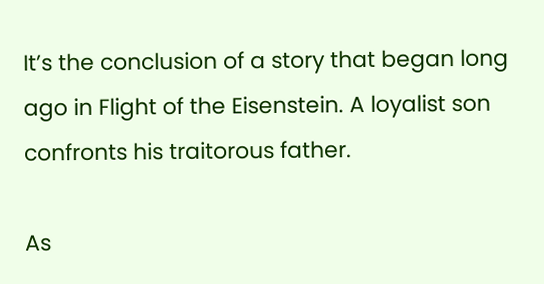It’s the conclusion of a story that began long ago in Flight of the Eisenstein. A loyalist son confronts his traitorous father.

As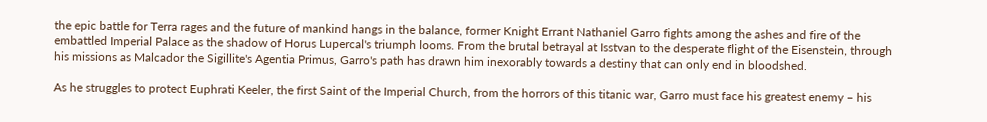the epic battle for Terra rages and the future of mankind hangs in the balance, former Knight Errant Nathaniel Garro fights among the ashes and fire of the embattled Imperial Palace as the shadow of Horus Lupercal's triumph looms. From the brutal betrayal at Isstvan to the desperate flight of the Eisenstein, through his missions as Malcador the Sigillite's Agentia Primus, Garro's path has drawn him inexorably towards a destiny that can only end in bloodshed.

As he struggles to protect Euphrati Keeler, the first Saint of the Imperial Church, from the horrors of this titanic war, Garro must face his greatest enemy – his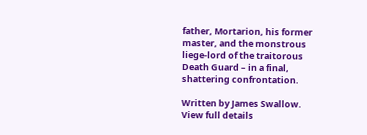father, Mortarion, his former master, and the monstrous liege-lord of the traitorous Death Guard – in a final, shattering confrontation.

Written by James Swallow.
View full details